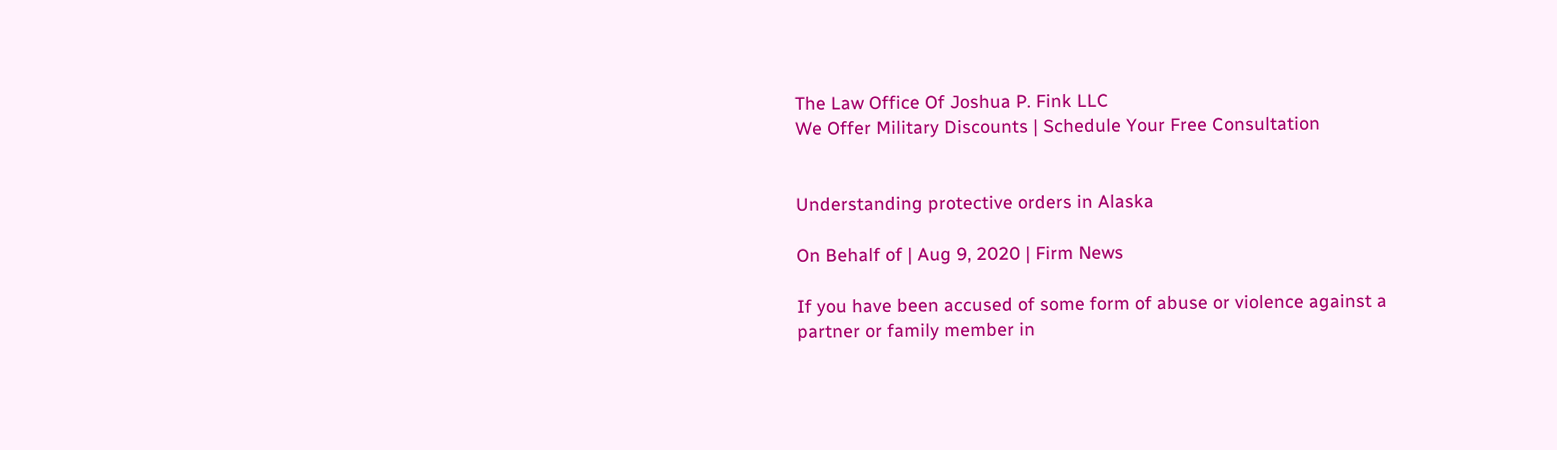The Law Office Of Joshua P. Fink LLC
We Offer Military Discounts | Schedule Your Free Consultation


Understanding protective orders in Alaska

On Behalf of | Aug 9, 2020 | Firm News

If you have been accused of some form of abuse or violence against a partner or family member in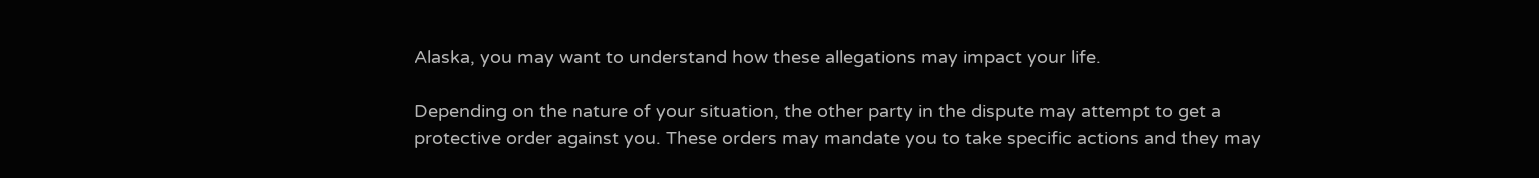Alaska, you may want to understand how these allegations may impact your life.

Depending on the nature of your situation, the other party in the dispute may attempt to get a protective order against you. These orders may mandate you to take specific actions and they may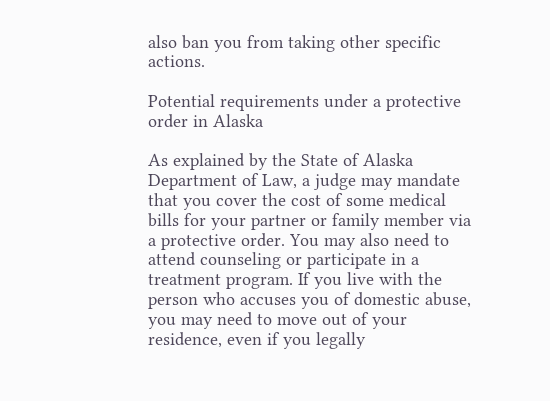also ban you from taking other specific actions.

Potential requirements under a protective order in Alaska

As explained by the State of Alaska Department of Law, a judge may mandate that you cover the cost of some medical bills for your partner or family member via a protective order. You may also need to attend counseling or participate in a treatment program. If you live with the person who accuses you of domestic abuse, you may need to move out of your residence, even if you legally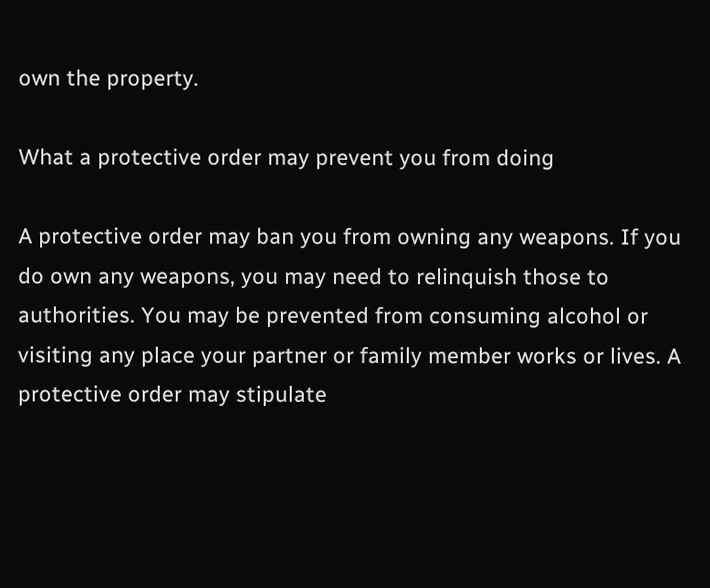own the property.

What a protective order may prevent you from doing

A protective order may ban you from owning any weapons. If you do own any weapons, you may need to relinquish those to authorities. You may be prevented from consuming alcohol or visiting any place your partner or family member works or lives. A protective order may stipulate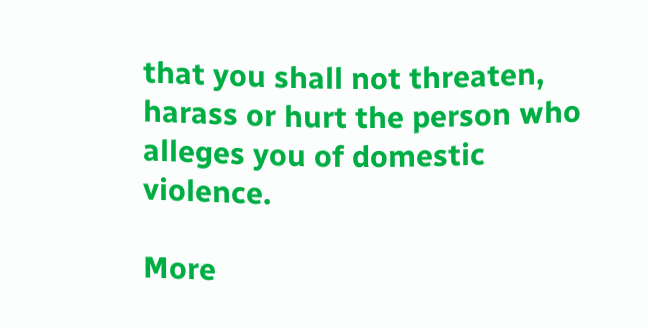that you shall not threaten, harass or hurt the person who alleges you of domestic violence.

More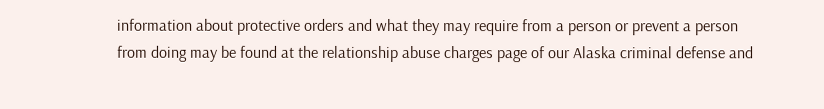information about protective orders and what they may require from a person or prevent a person from doing may be found at the relationship abuse charges page of our Alaska criminal defense and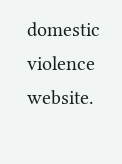domestic violence website.